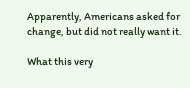Apparently, Americans asked for change, but did not really want it.

What this very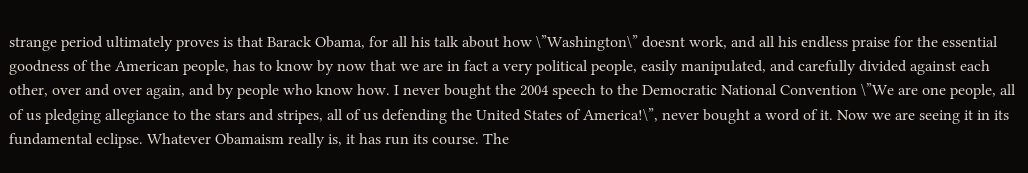strange period ultimately proves is that Barack Obama, for all his talk about how \”Washington\” doesnt work, and all his endless praise for the essential goodness of the American people, has to know by now that we are in fact a very political people, easily manipulated, and carefully divided against each other, over and over again, and by people who know how. I never bought the 2004 speech to the Democratic National Convention \”We are one people, all of us pledging allegiance to the stars and stripes, all of us defending the United States of America!\”, never bought a word of it. Now we are seeing it in its fundamental eclipse. Whatever Obamaism really is, it has run its course. The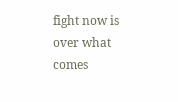fight now is over what comes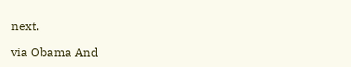next.

via Obama And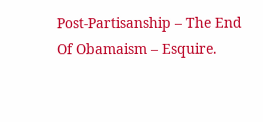Post-Partisanship – The End Of Obamaism – Esquire.